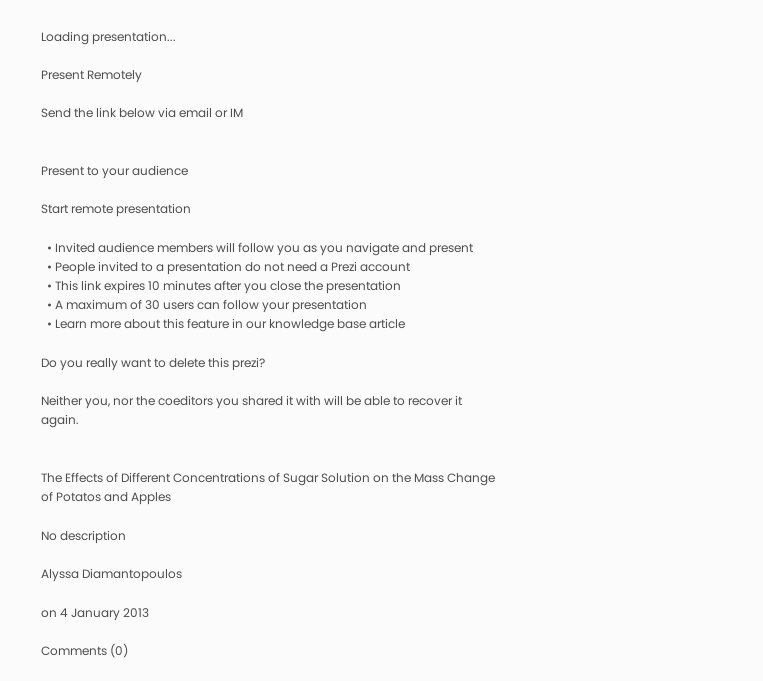Loading presentation...

Present Remotely

Send the link below via email or IM


Present to your audience

Start remote presentation

  • Invited audience members will follow you as you navigate and present
  • People invited to a presentation do not need a Prezi account
  • This link expires 10 minutes after you close the presentation
  • A maximum of 30 users can follow your presentation
  • Learn more about this feature in our knowledge base article

Do you really want to delete this prezi?

Neither you, nor the coeditors you shared it with will be able to recover it again.


The Effects of Different Concentrations of Sugar Solution on the Mass Change of Potatos and Apples

No description

Alyssa Diamantopoulos

on 4 January 2013

Comments (0)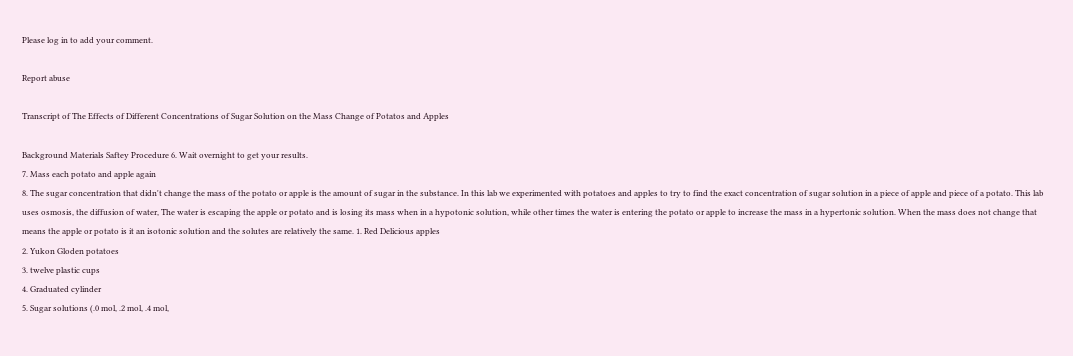Please log in to add your comment.

Report abuse

Transcript of The Effects of Different Concentrations of Sugar Solution on the Mass Change of Potatos and Apples

Background Materials Saftey Procedure 6. Wait overnight to get your results.
7. Mass each potato and apple again
8. The sugar concentration that didn't change the mass of the potato or apple is the amount of sugar in the substance. In this lab we experimented with potatoes and apples to try to find the exact concentration of sugar solution in a piece of apple and piece of a potato. This lab uses osmosis, the diffusion of water, The water is escaping the apple or potato and is losing its mass when in a hypotonic solution, while other times the water is entering the potato or apple to increase the mass in a hypertonic solution. When the mass does not change that means the apple or potato is it an isotonic solution and the solutes are relatively the same. 1. Red Delicious apples
2. Yukon Gloden potatoes
3. twelve plastic cups
4. Graduated cylinder
5. Sugar solutions (.0 mol, .2 mol, .4 mol,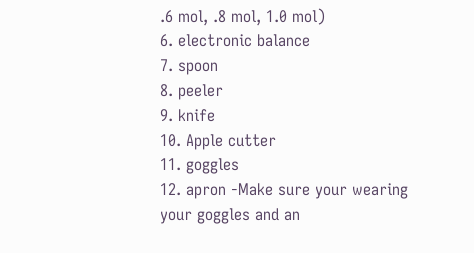.6 mol, .8 mol, 1.0 mol)
6. electronic balance
7. spoon
8. peeler
9. knife
10. Apple cutter
11. goggles
12. apron -Make sure your wearing your goggles and an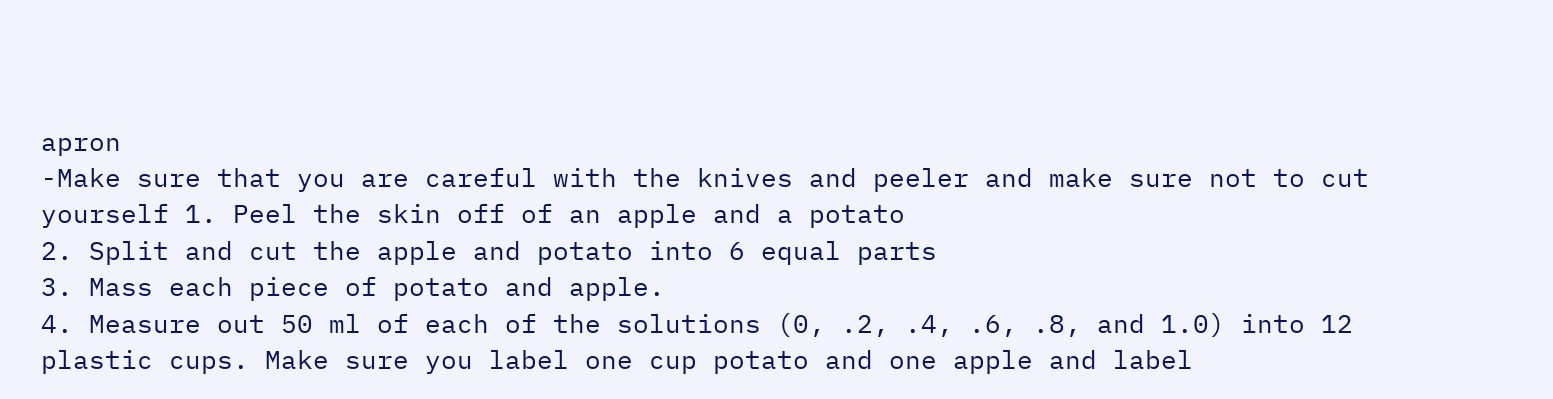apron
-Make sure that you are careful with the knives and peeler and make sure not to cut yourself 1. Peel the skin off of an apple and a potato
2. Split and cut the apple and potato into 6 equal parts
3. Mass each piece of potato and apple.
4. Measure out 50 ml of each of the solutions (0, .2, .4, .6, .8, and 1.0) into 12 plastic cups. Make sure you label one cup potato and one apple and label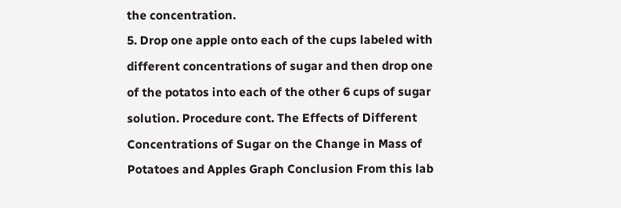the concentration.
5. Drop one apple onto each of the cups labeled with different concentrations of sugar and then drop one of the potatos into each of the other 6 cups of sugar solution. Procedure cont. The Effects of Different Concentrations of Sugar on the Change in Mass of Potatoes and Apples Graph Conclusion From this lab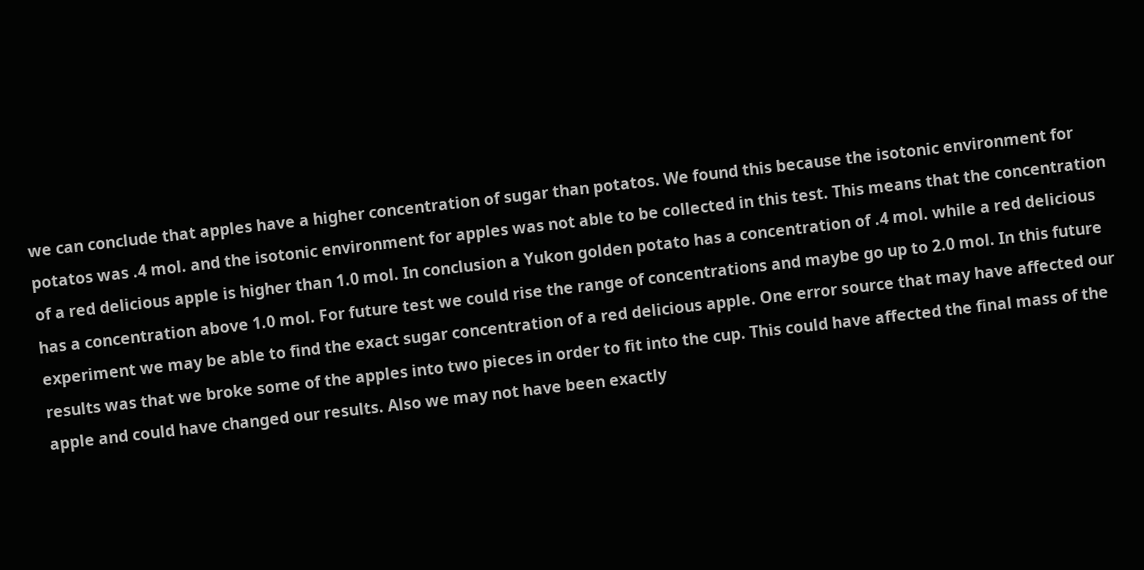we can conclude that apples have a higher concentration of sugar than potatos. We found this because the isotonic environment for potatos was .4 mol. and the isotonic environment for apples was not able to be collected in this test. This means that the concentration of a red delicious apple is higher than 1.0 mol. In conclusion a Yukon golden potato has a concentration of .4 mol. while a red delicious has a concentration above 1.0 mol. For future test we could rise the range of concentrations and maybe go up to 2.0 mol. In this future experiment we may be able to find the exact sugar concentration of a red delicious apple. One error source that may have affected our results was that we broke some of the apples into two pieces in order to fit into the cup. This could have affected the final mass of the apple and could have changed our results. Also we may not have been exactly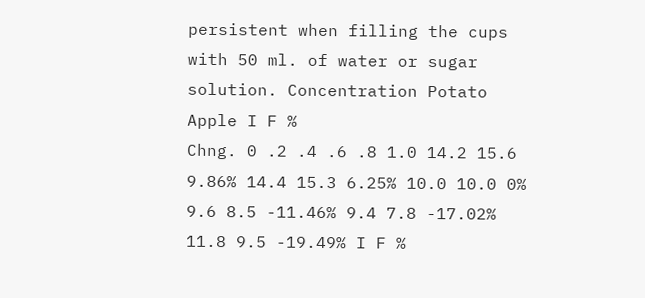persistent when filling the cups with 50 ml. of water or sugar solution. Concentration Potato Apple I F %
Chng. 0 .2 .4 .6 .8 1.0 14.2 15.6 9.86% 14.4 15.3 6.25% 10.0 10.0 0% 9.6 8.5 -11.46% 9.4 7.8 -17.02% 11.8 9.5 -19.49% I F %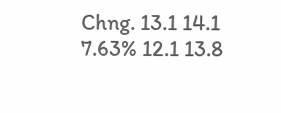Chng. 13.1 14.1 7.63% 12.1 13.8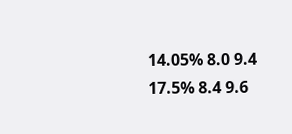14.05% 8.0 9.4 17.5% 8.4 9.6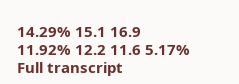14.29% 15.1 16.9 11.92% 12.2 11.6 5.17%
Full transcript